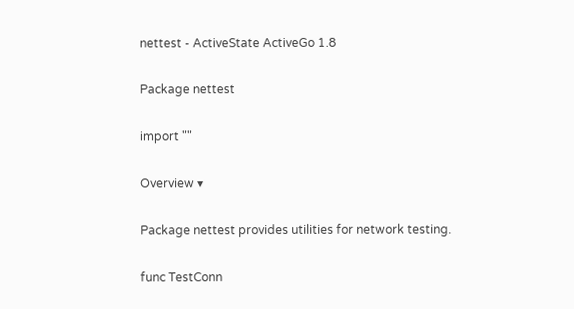nettest - ActiveState ActiveGo 1.8

Package nettest

import ""

Overview ▾

Package nettest provides utilities for network testing.

func TestConn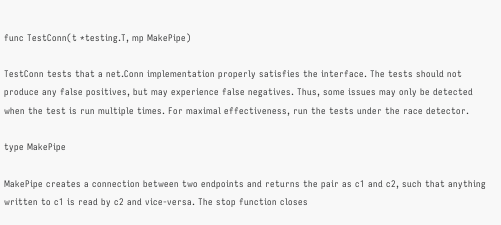func TestConn(t *testing.T, mp MakePipe)

TestConn tests that a net.Conn implementation properly satisfies the interface. The tests should not produce any false positives, but may experience false negatives. Thus, some issues may only be detected when the test is run multiple times. For maximal effectiveness, run the tests under the race detector.

type MakePipe

MakePipe creates a connection between two endpoints and returns the pair as c1 and c2, such that anything written to c1 is read by c2 and vice-versa. The stop function closes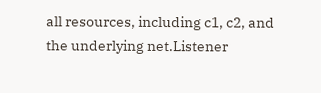all resources, including c1, c2, and the underlying net.Listener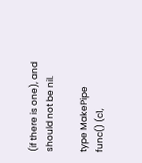(if there is one), and should not be nil.

type MakePipe func() (c1,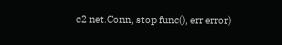c2 net.Conn, stop func(), err error)